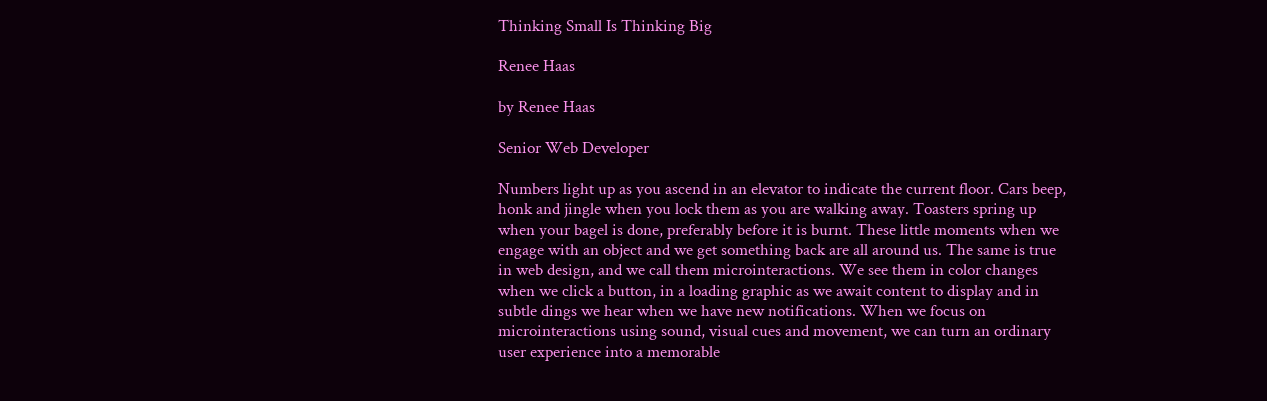Thinking Small Is Thinking Big

Renee Haas

by Renee Haas

Senior Web Developer

Numbers light up as you ascend in an elevator to indicate the current floor. Cars beep, honk and jingle when you lock them as you are walking away. Toasters spring up when your bagel is done, preferably before it is burnt. These little moments when we engage with an object and we get something back are all around us. The same is true in web design, and we call them microinteractions. We see them in color changes when we click a button, in a loading graphic as we await content to display and in subtle dings we hear when we have new notifications. When we focus on microinteractions using sound, visual cues and movement, we can turn an ordinary user experience into a memorable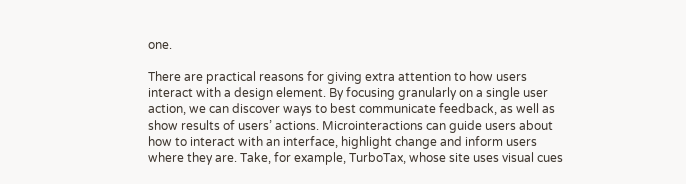one.

There are practical reasons for giving extra attention to how users interact with a design element. By focusing granularly on a single user action, we can discover ways to best communicate feedback, as well as show results of users’ actions. Microinteractions can guide users about how to interact with an interface, highlight change and inform users where they are. Take, for example, TurboTax, whose site uses visual cues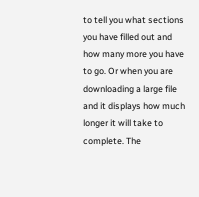to tell you what sections you have filled out and how many more you have to go. Or when you are downloading a large file and it displays how much longer it will take to complete. The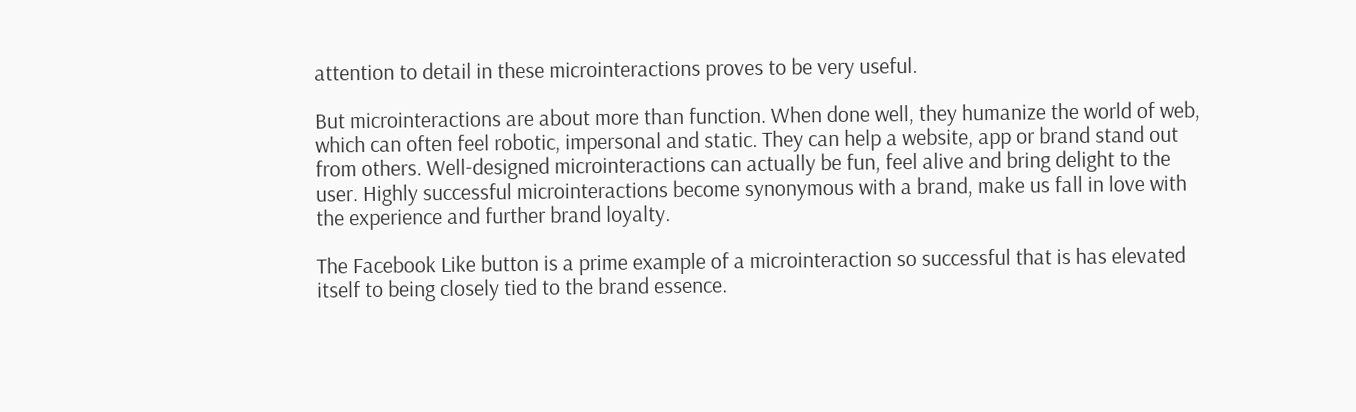attention to detail in these microinteractions proves to be very useful.

But microinteractions are about more than function. When done well, they humanize the world of web, which can often feel robotic, impersonal and static. They can help a website, app or brand stand out from others. Well-designed microinteractions can actually be fun, feel alive and bring delight to the user. Highly successful microinteractions become synonymous with a brand, make us fall in love with the experience and further brand loyalty.

The Facebook Like button is a prime example of a microinteraction so successful that is has elevated itself to being closely tied to the brand essence.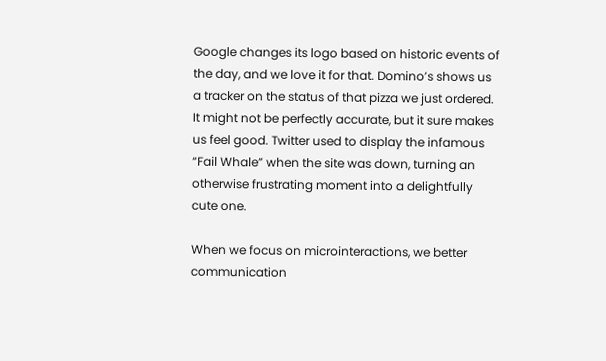Google changes its logo based on historic events of the day, and we love it for that. Domino’s shows us a tracker on the status of that pizza we just ordered. It might not be perfectly accurate, but it sure makes us feel good. Twitter used to display the infamous “Fail Whale” when the site was down, turning an otherwise frustrating moment into a delightfully cute one.

When we focus on microinteractions, we better communication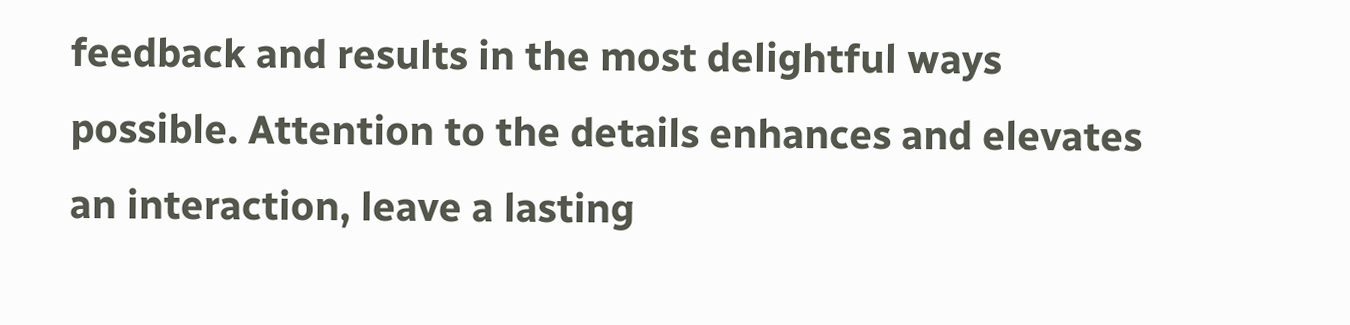feedback and results in the most delightful ways possible. Attention to the details enhances and elevates an interaction, leave a lasting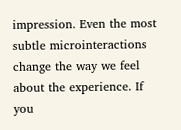impression. Even the most subtle microinteractions change the way we feel about the experience. If you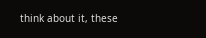think about it, these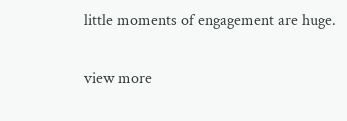little moments of engagement are huge.

view more